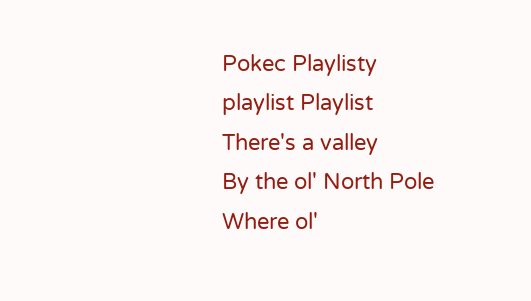Pokec Playlisty
playlist Playlist
There's a valley
By the ol' North Pole
Where ol'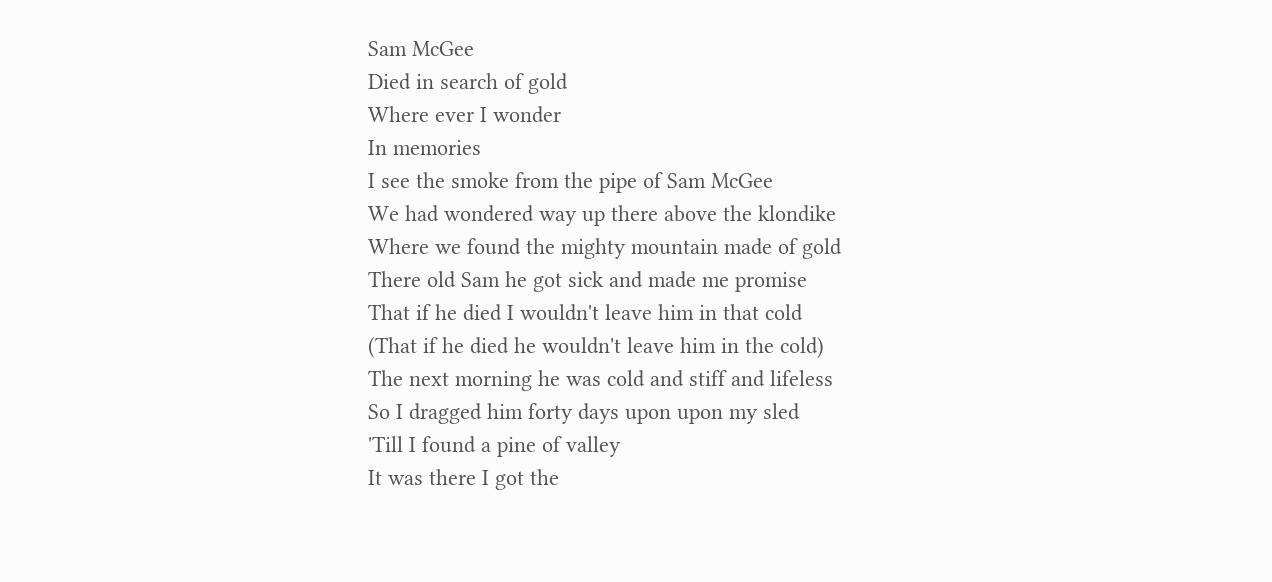Sam McGee
Died in search of gold
Where ever I wonder
In memories
I see the smoke from the pipe of Sam McGee
We had wondered way up there above the klondike
Where we found the mighty mountain made of gold
There old Sam he got sick and made me promise
That if he died I wouldn't leave him in that cold
(That if he died he wouldn't leave him in the cold)
The next morning he was cold and stiff and lifeless
So I dragged him forty days upon upon my sled
'Till I found a pine of valley
It was there I got the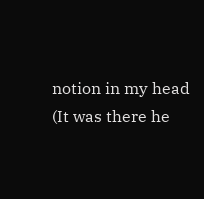notion in my head
(It was there he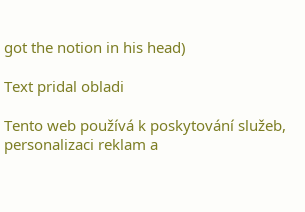got the notion in his head)

Text pridal obladi

Tento web používá k poskytování služeb, personalizaci reklam a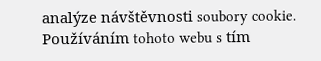analýze návštěvnosti soubory cookie. Používáním tohoto webu s tím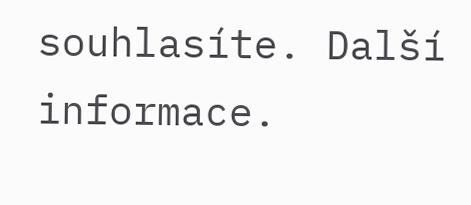souhlasíte. Další informace.